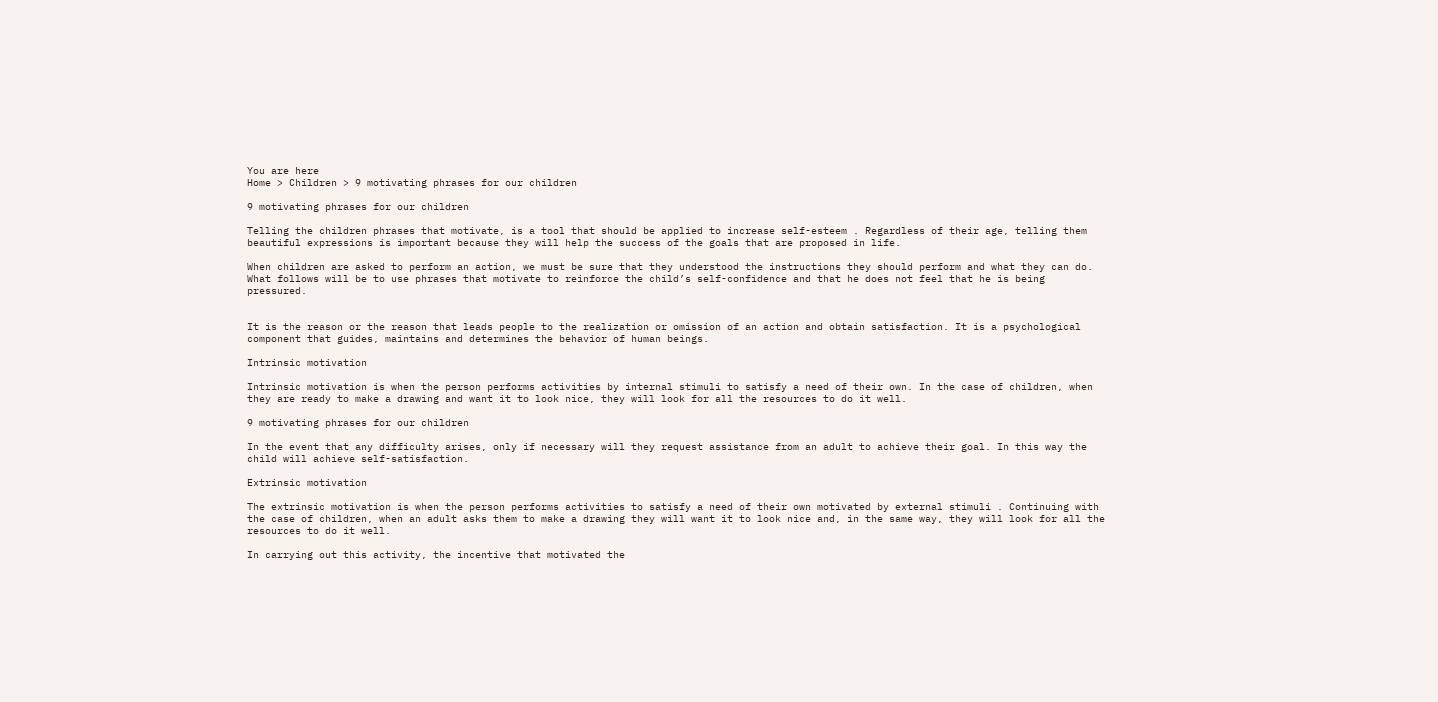You are here
Home > Children > 9 motivating phrases for our children

9 motivating phrases for our children

Telling the children phrases that motivate, is a tool that should be applied to increase self-esteem . Regardless of their age, telling them beautiful expressions is important because they will help the success of the goals that are proposed in life.

When children are asked to perform an action, we must be sure that they understood the instructions they should perform and what they can do. What follows will be to use phrases that motivate to reinforce the child’s self-confidence and that he does not feel that he is being pressured.


It is the reason or the reason that leads people to the realization or omission of an action and obtain satisfaction. It is a psychological component that guides, maintains and determines the behavior of human beings.

Intrinsic motivation

Intrinsic motivation is when the person performs activities by internal stimuli to satisfy a need of their own. In the case of children, when they are ready to make a drawing and want it to look nice, they will look for all the resources to do it well.

9 motivating phrases for our children

In the event that any difficulty arises, only if necessary will they request assistance from an adult to achieve their goal. In this way the child will achieve self-satisfaction.

Extrinsic motivation

The extrinsic motivation is when the person performs activities to satisfy a need of their own motivated by external stimuli . Continuing with the case of children, when an adult asks them to make a drawing they will want it to look nice and, in the same way, they will look for all the resources to do it well.

In carrying out this activity, the incentive that motivated the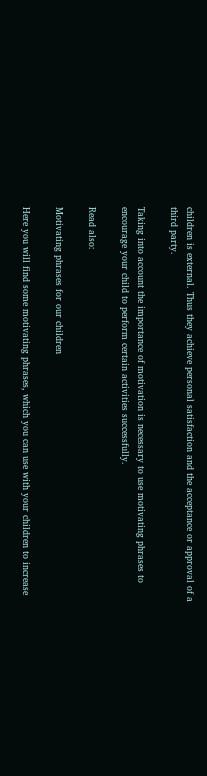children is external. Thus they achieve personal satisfaction and the acceptance or approval of a third party.

Taking into account the importance of motivation is necessary to use motivating phrases to encourage your child to perform certain activities successfully.

Read also:

Motivating phrases for our children

Here you will find some motivating phrases, which you can use with your children to increase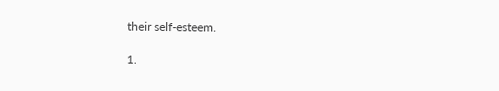their self-esteem.

1.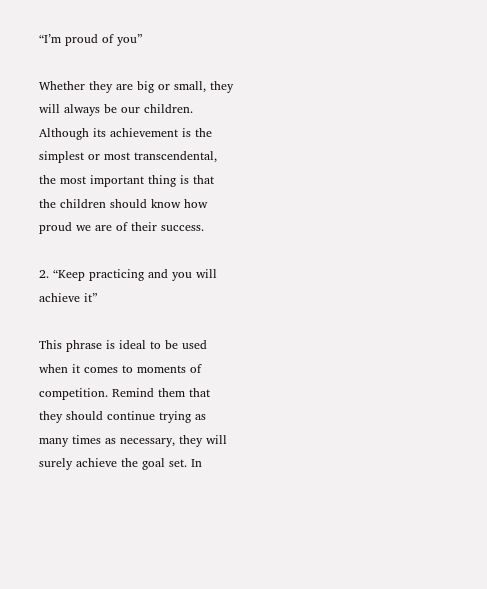“I’m proud of you”

Whether they are big or small, they will always be our children. Although its achievement is the simplest or most transcendental, the most important thing is that the children should know how proud we are of their success.

2. “Keep practicing and you will achieve it”

This phrase is ideal to be used when it comes to moments of competition. Remind them that they should continue trying as many times as necessary, they will surely achieve the goal set. In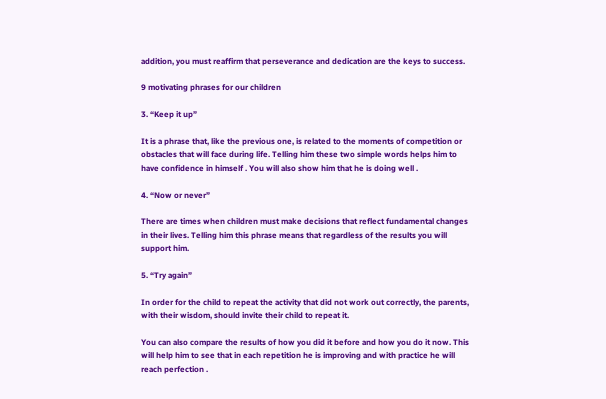addition, you must reaffirm that perseverance and dedication are the keys to success.

9 motivating phrases for our children

3. “Keep it up”

It is a phrase that, like the previous one, is related to the moments of competition or obstacles that will face during life. Telling him these two simple words helps him to have confidence in himself . You will also show him that he is doing well .

4. “Now or never”

There are times when children must make decisions that reflect fundamental changes in their lives. Telling him this phrase means that regardless of the results you will support him.

5. “Try again”

In order for the child to repeat the activity that did not work out correctly, the parents, with their wisdom, should invite their child to repeat it.

You can also compare the results of how you did it before and how you do it now. This will help him to see that in each repetition he is improving and with practice he will reach perfection .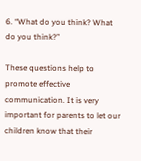6. “What do you think? What do you think?”

These questions help to promote effective communication. It is very important for parents to let our children know that their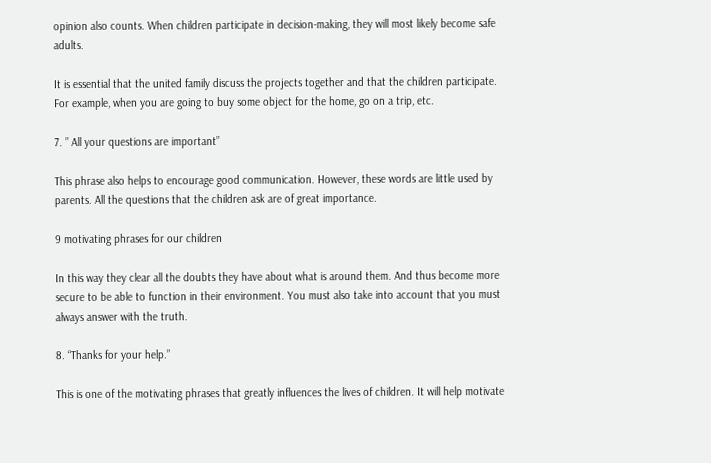opinion also counts. When children participate in decision-making, they will most likely become safe adults.

It is essential that the united family discuss the projects together and that the children participate. For example, when you are going to buy some object for the home, go on a trip, etc.

7. ” All your questions are important”

This phrase also helps to encourage good communication. However, these words are little used by parents. All the questions that the children ask are of great importance.

9 motivating phrases for our children

In this way they clear all the doubts they have about what is around them. And thus become more secure to be able to function in their environment. You must also take into account that you must always answer with the truth.

8. “Thanks for your help.”

This is one of the motivating phrases that greatly influences the lives of children. It will help motivate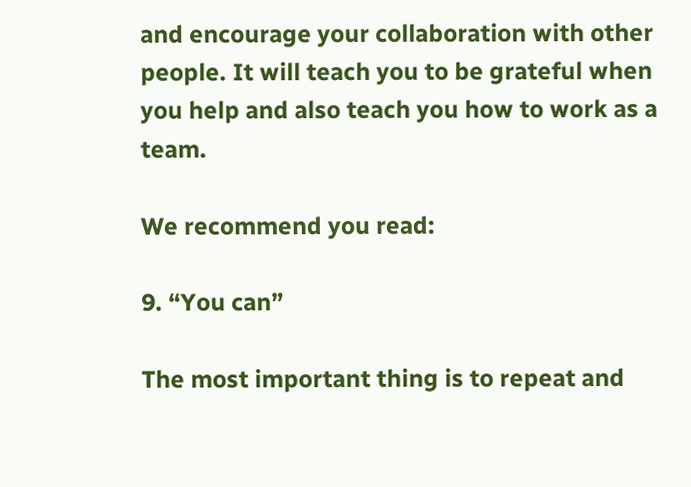and encourage your collaboration with other people. It will teach you to be grateful when you help and also teach you how to work as a team.

We recommend you read:

9. “You can”

The most important thing is to repeat and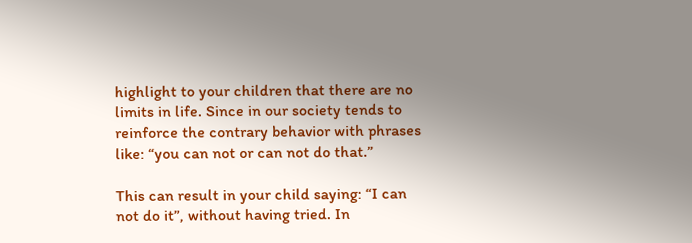highlight to your children that there are no limits in life. Since in our society tends to reinforce the contrary behavior with phrases like: “you can not or can not do that.”

This can result in your child saying: “I can not do it”, without having tried. In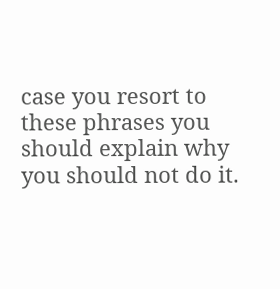case you resort to these phrases you should explain why you should not do it.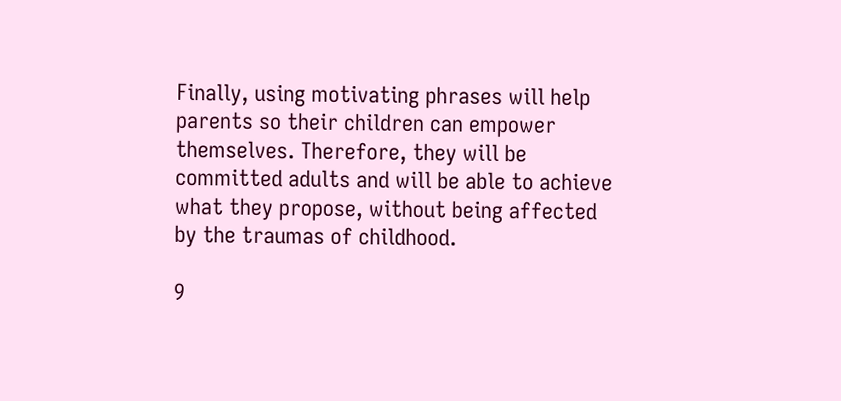Finally, using motivating phrases will help parents so their children can empower themselves. Therefore, they will be committed adults and will be able to achieve what they propose, without being affected by the traumas of childhood.

9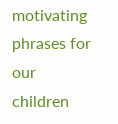motivating phrases for our children